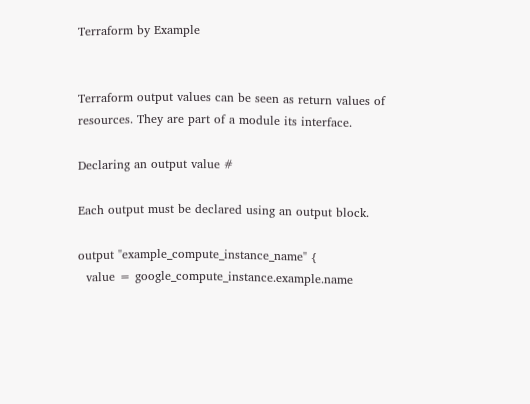Terraform by Example


Terraform output values can be seen as return values of resources. They are part of a module its interface.

Declaring an output value #

Each output must be declared using an output block.

output "example_compute_instance_name" {
  value = google_compute_instance.example.name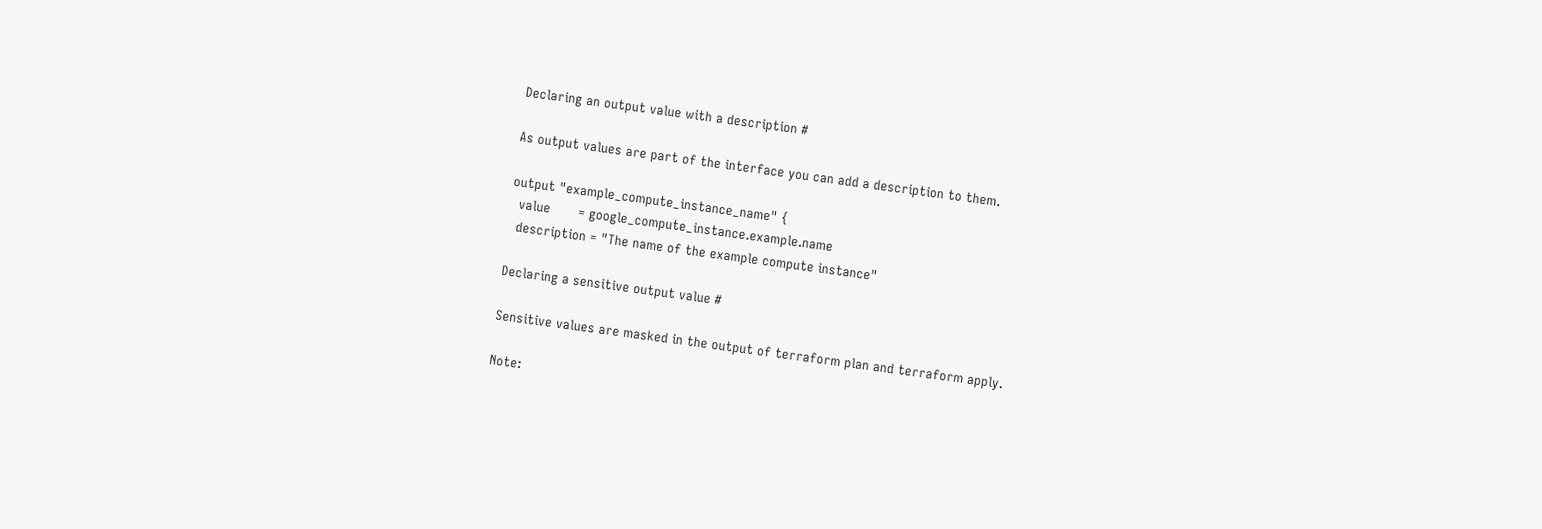Declaring an output value with a description #

As output values are part of the interface you can add a description to them.

output "example_compute_instance_name" {
  value       = google_compute_instance.example.name
  description = "The name of the example compute instance"

Declaring a sensitive output value #

Sensitive values are masked in the output of terraform plan and terraform apply.

Note: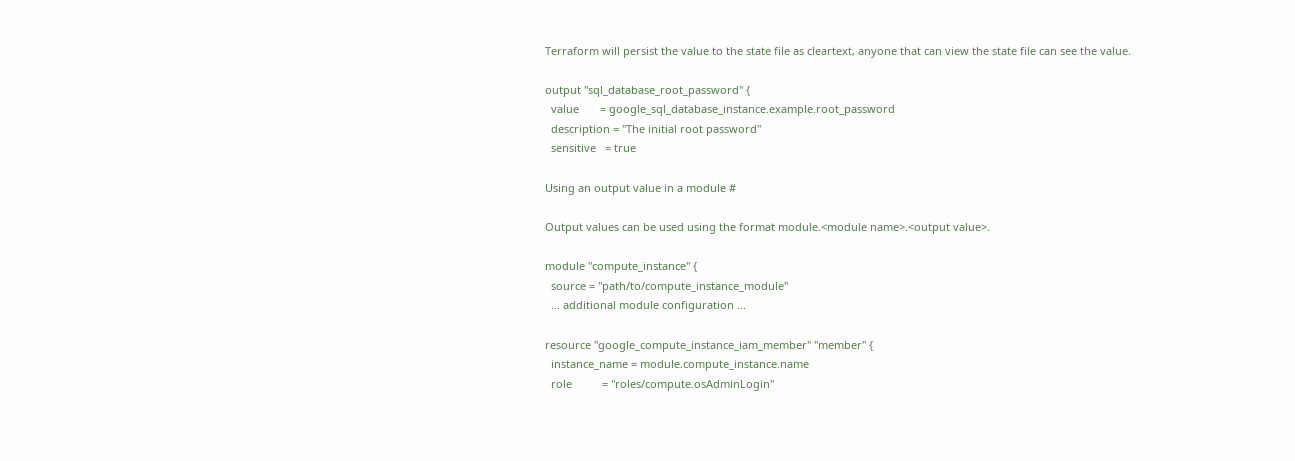Terraform will persist the value to the state file as cleartext, anyone that can view the state file can see the value.

output "sql_database_root_password" {
  value       = google_sql_database_instance.example.root_password
  description = "The initial root password"
  sensitive   = true

Using an output value in a module #

Output values can be used using the format module.<module name>.<output value>.

module "compute_instance" {
  source = "path/to/compute_instance_module"
  ... additional module configuration ...

resource "google_compute_instance_iam_member" "member" {
  instance_name = module.compute_instance.name
  role          = "roles/compute.osAdminLogin"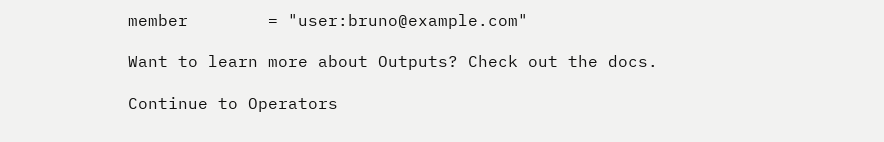member        = "user:bruno@example.com"

Want to learn more about Outputs? Check out the docs.

Continue to Operators